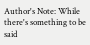Author's Note: While there's something to be said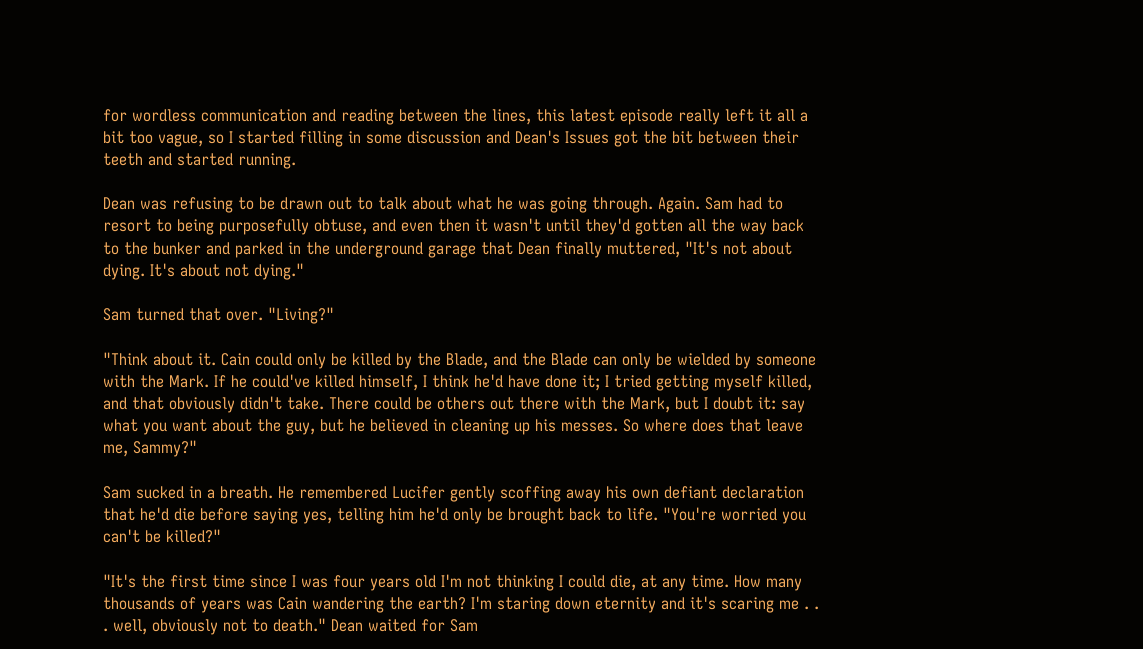for wordless communication and reading between the lines, this latest episode really left it all a bit too vague, so I started filling in some discussion and Dean's Issues got the bit between their teeth and started running.

Dean was refusing to be drawn out to talk about what he was going through. Again. Sam had to resort to being purposefully obtuse, and even then it wasn't until they'd gotten all the way back to the bunker and parked in the underground garage that Dean finally muttered, "It's not about dying. It's about not dying."

Sam turned that over. "Living?"

"Think about it. Cain could only be killed by the Blade, and the Blade can only be wielded by someone with the Mark. If he could've killed himself, I think he'd have done it; I tried getting myself killed, and that obviously didn't take. There could be others out there with the Mark, but I doubt it: say what you want about the guy, but he believed in cleaning up his messes. So where does that leave me, Sammy?"

Sam sucked in a breath. He remembered Lucifer gently scoffing away his own defiant declaration that he'd die before saying yes, telling him he'd only be brought back to life. "You're worried you can't be killed?"

"It's the first time since I was four years old I'm not thinking I could die, at any time. How many thousands of years was Cain wandering the earth? I'm staring down eternity and it's scaring me . . . well, obviously not to death." Dean waited for Sam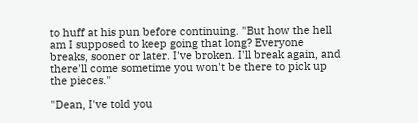to huff at his pun before continuing. "But how the hell am I supposed to keep going that long? Everyone breaks, sooner or later. I've broken. I'll break again, and there'll come sometime you won't be there to pick up the pieces."

"Dean, I've told you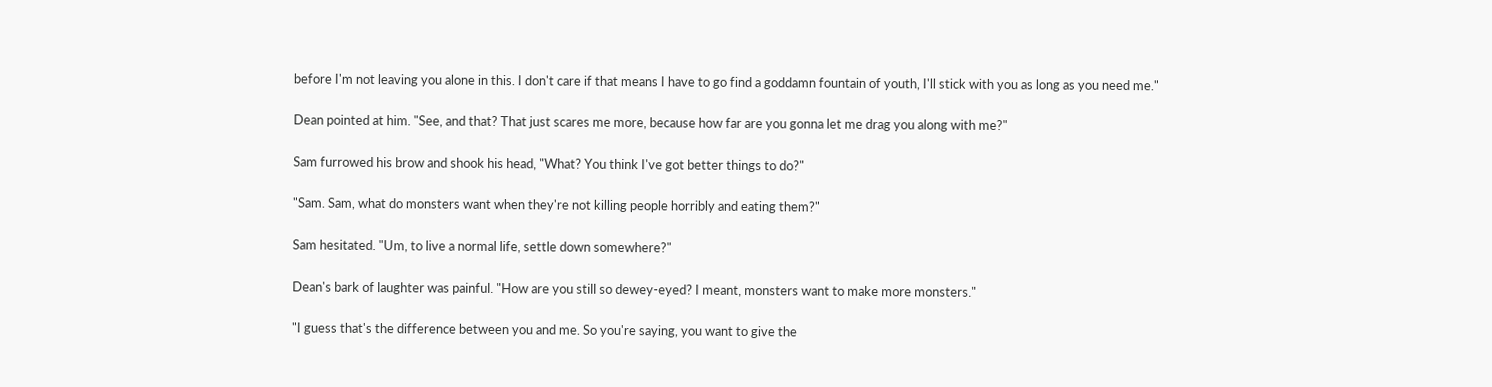before I'm not leaving you alone in this. I don't care if that means I have to go find a goddamn fountain of youth, I'll stick with you as long as you need me."

Dean pointed at him. "See, and that? That just scares me more, because how far are you gonna let me drag you along with me?"

Sam furrowed his brow and shook his head, "What? You think I've got better things to do?"

"Sam. Sam, what do monsters want when they're not killing people horribly and eating them?"

Sam hesitated. "Um, to live a normal life, settle down somewhere?"

Dean's bark of laughter was painful. "How are you still so dewey-eyed? I meant, monsters want to make more monsters."

"I guess that's the difference between you and me. So you're saying, you want to give the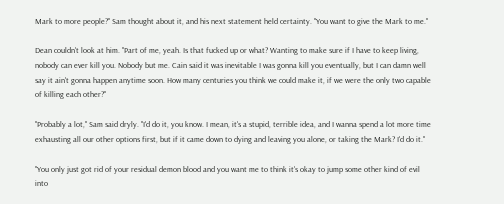Mark to more people?" Sam thought about it, and his next statement held certainty. "You want to give the Mark to me."

Dean couldn't look at him. "Part of me, yeah. Is that fucked up or what? Wanting to make sure if I have to keep living, nobody can ever kill you. Nobody but me. Cain said it was inevitable I was gonna kill you eventually, but I can damn well say it ain't gonna happen anytime soon. How many centuries you think we could make it, if we were the only two capable of killing each other?"

"Probably a lot," Sam said dryly. "I'd do it, you know. I mean, it's a stupid, terrible idea, and I wanna spend a lot more time exhausting all our other options first, but if it came down to dying and leaving you alone, or taking the Mark? I'd do it."

"You only just got rid of your residual demon blood and you want me to think it's okay to jump some other kind of evil into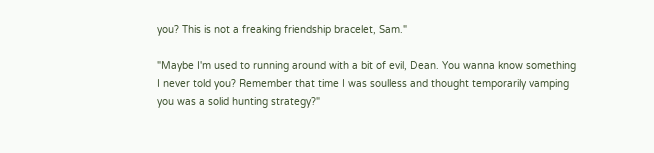you? This is not a freaking friendship bracelet, Sam."

"Maybe I'm used to running around with a bit of evil, Dean. You wanna know something I never told you? Remember that time I was soulless and thought temporarily vamping you was a solid hunting strategy?"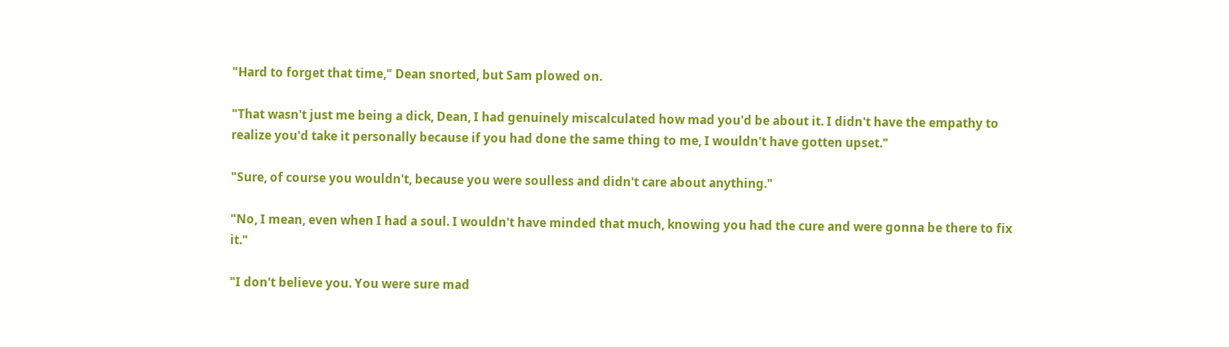"Hard to forget that time," Dean snorted, but Sam plowed on.

"That wasn't just me being a dick, Dean, I had genuinely miscalculated how mad you'd be about it. I didn't have the empathy to realize you'd take it personally because if you had done the same thing to me, I wouldn't have gotten upset."

"Sure, of course you wouldn't, because you were soulless and didn't care about anything."

"No, I mean, even when I had a soul. I wouldn't have minded that much, knowing you had the cure and were gonna be there to fix it."

"I don't believe you. You were sure mad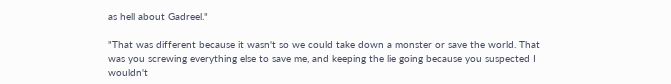as hell about Gadreel."

"That was different because it wasn't so we could take down a monster or save the world. That was you screwing everything else to save me, and keeping the lie going because you suspected I wouldn't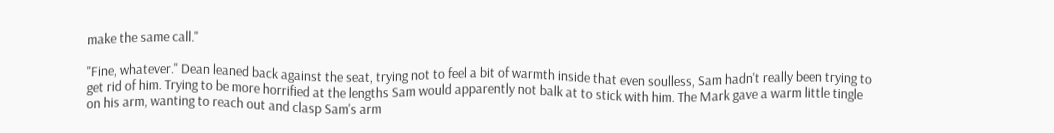make the same call."

"Fine, whatever." Dean leaned back against the seat, trying not to feel a bit of warmth inside that even soulless, Sam hadn't really been trying to get rid of him. Trying to be more horrified at the lengths Sam would apparently not balk at to stick with him. The Mark gave a warm little tingle on his arm, wanting to reach out and clasp Sam's arm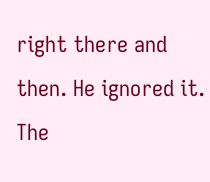right there and then. He ignored it. The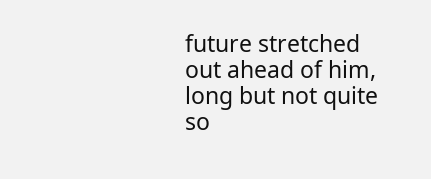future stretched out ahead of him, long but not quite so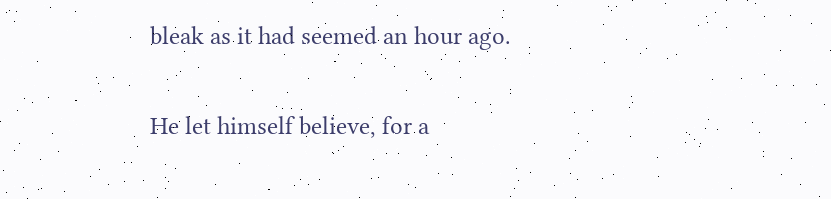bleak as it had seemed an hour ago.

He let himself believe, for a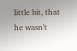little bit, that he wasn't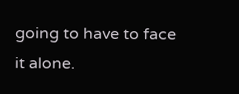going to have to face it alone.